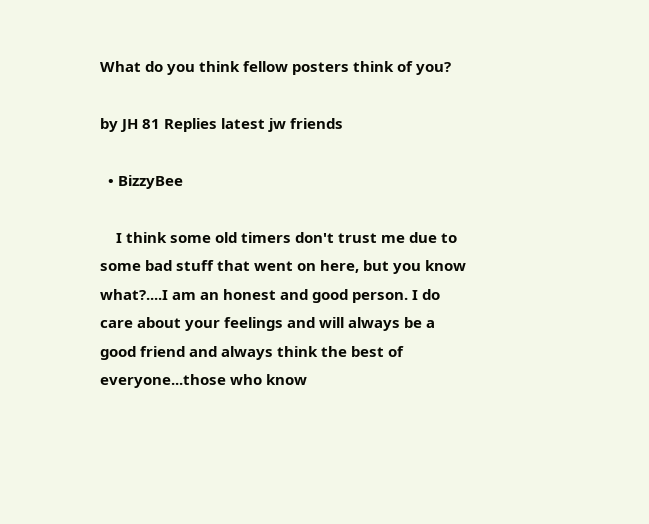What do you think fellow posters think of you?

by JH 81 Replies latest jw friends

  • BizzyBee

    I think some old timers don't trust me due to some bad stuff that went on here, but you know what?....I am an honest and good person. I do care about your feelings and will always be a good friend and always think the best of everyone...those who know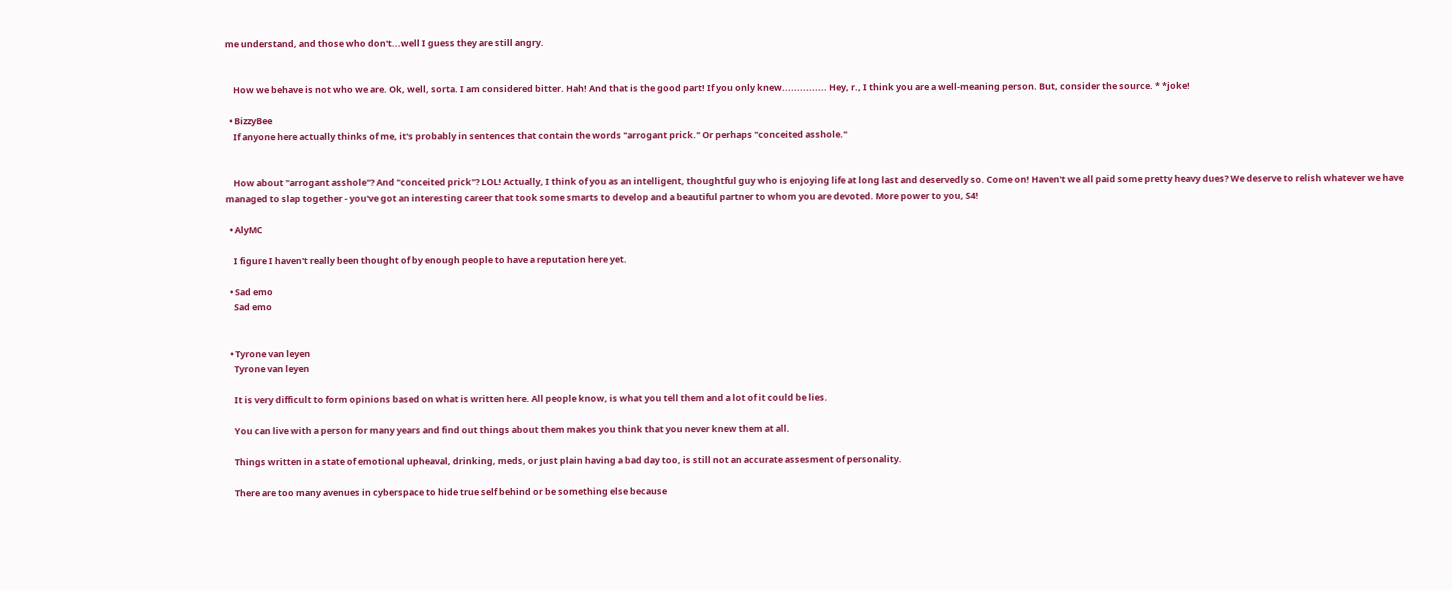me understand, and those who don't...well I guess they are still angry.


    How we behave is not who we are. Ok, well, sorta. I am considered bitter. Hah! And that is the good part! If you only knew............... Hey, r., I think you are a well-meaning person. But, consider the source. * *joke!

  • BizzyBee
    If anyone here actually thinks of me, it's probably in sentences that contain the words "arrogant prick." Or perhaps "conceited asshole."


    How about "arrogant asshole"? And "conceited prick"? LOL! Actually, I think of you as an intelligent, thoughtful guy who is enjoying life at long last and deservedly so. Come on! Haven't we all paid some pretty heavy dues? We deserve to relish whatever we have managed to slap together - you've got an interesting career that took some smarts to develop and a beautiful partner to whom you are devoted. More power to you, S4!

  • AlyMC

    I figure I haven't really been thought of by enough people to have a reputation here yet.

  • Sad emo
    Sad emo


  • Tyrone van leyen
    Tyrone van leyen

    It is very difficult to form opinions based on what is written here. All people know, is what you tell them and a lot of it could be lies.

    You can live with a person for many years and find out things about them makes you think that you never knew them at all.

    Things written in a state of emotional upheaval, drinking, meds, or just plain having a bad day too, is still not an accurate assesment of personality.

    There are too many avenues in cyberspace to hide true self behind or be something else because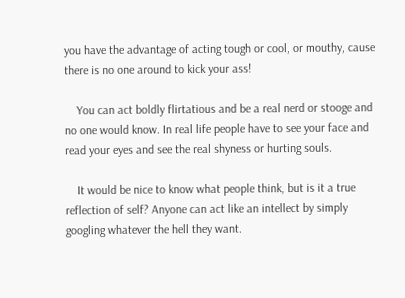you have the advantage of acting tough or cool, or mouthy, cause there is no one around to kick your ass!

    You can act boldly flirtatious and be a real nerd or stooge and no one would know. In real life people have to see your face and read your eyes and see the real shyness or hurting souls.

    It would be nice to know what people think, but is it a true reflection of self? Anyone can act like an intellect by simply googling whatever the hell they want.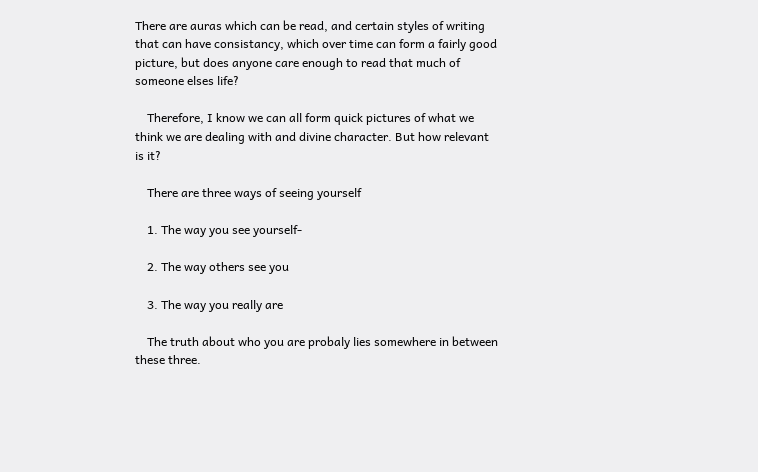There are auras which can be read, and certain styles of writing that can have consistancy, which over time can form a fairly good picture, but does anyone care enough to read that much of someone elses life?

    Therefore, I know we can all form quick pictures of what we think we are dealing with and divine character. But how relevant is it?

    There are three ways of seeing yourself

    1. The way you see yourself-

    2. The way others see you

    3. The way you really are

    The truth about who you are probaly lies somewhere in between these three.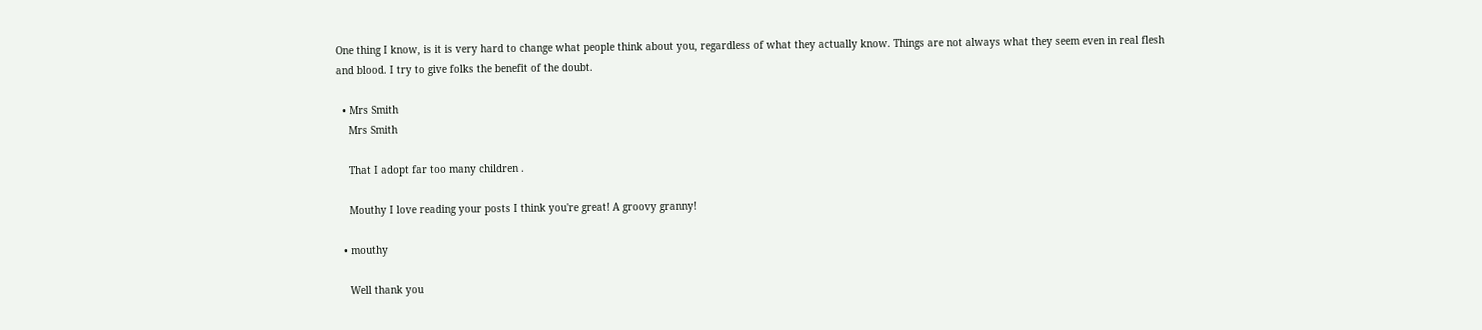One thing I know, is it is very hard to change what people think about you, regardless of what they actually know. Things are not always what they seem even in real flesh and blood. I try to give folks the benefit of the doubt.

  • Mrs Smith
    Mrs Smith

    That I adopt far too many children .

    Mouthy I love reading your posts I think you're great! A groovy granny!

  • mouthy

    Well thank you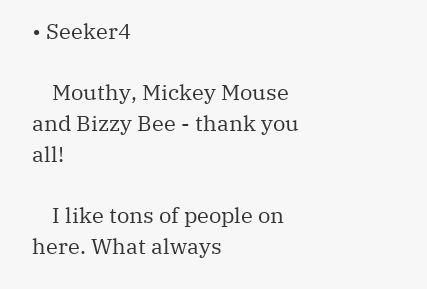• Seeker4

    Mouthy, Mickey Mouse and Bizzy Bee - thank you all!

    I like tons of people on here. What always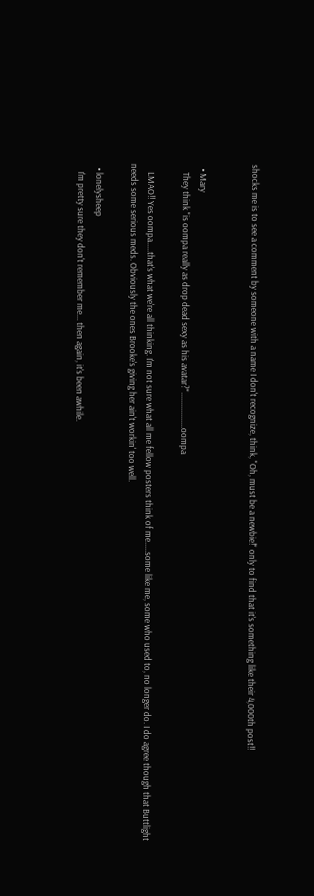shocks me is to see a comment by someone with a name I don't recognize, think, "Oh, must be a newbie!" only to find that it's something like their 4,000th post!!


  • Mary
    They think "is oompa really as drop dead sexy as his avatar?"..................oompa

    LMAO!! Yes oompa.....that's what we're all thinking. I'm not sure what all me fellow posters think of me.....some like me, some who used to, no longer do. I do agree though that Buttlight needs some serious meds. Obviously the ones Brooke's giving her ain't workin' too well.

  • lonelysheep
    I'm pretty sure they don't remember me... then again, it's been awhile.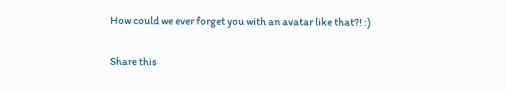How could we ever forget you with an avatar like that?! :)

Share this